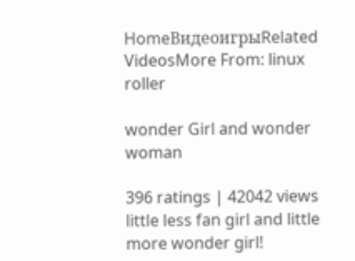HomeВидеоигрыRelated VideosMore From: linux roller

wonder Girl and wonder woman

396 ratings | 42042 views
little less fan girl and little more wonder girl!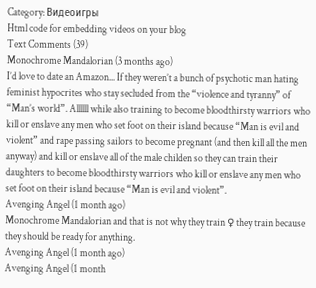Category: Видеоигры
Html code for embedding videos on your blog
Text Comments (39)
Monochrome Mandalorian (3 months ago)
I’d love to date an Amazon... If they weren’t a bunch of psychotic man hating feminist hypocrites who stay secluded from the “violence and tyranny” of “Man’s world”. Allllll while also training to become bloodthirsty warriors who kill or enslave any men who set foot on their island because “Man is evil and violent” and rape passing sailors to become pregnant (and then kill all the men anyway) and kill or enslave all of the male childen so they can train their daughters to become bloodthirsty warriors who kill or enslave any men who set foot on their island because “Man is evil and violent”.
Avenging Angel (1 month ago)
Monochrome Mandalorian and that is not why they train ♀ they train because they should be ready for anything.
Avenging Angel (1 month ago)
Avenging Angel (1 month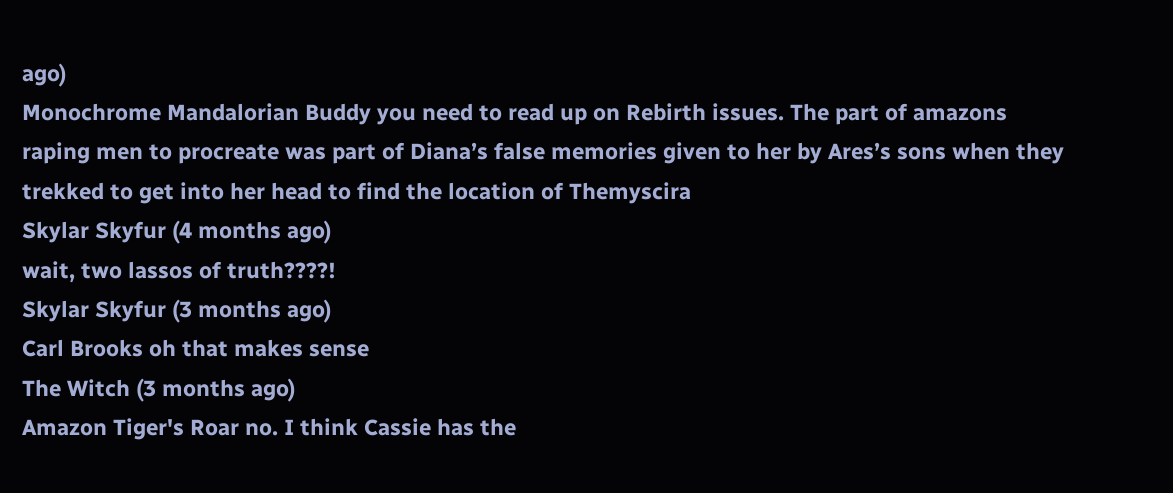ago)
Monochrome Mandalorian Buddy you need to read up on Rebirth issues. The part of amazons raping men to procreate was part of Diana’s false memories given to her by Ares’s sons when they trekked to get into her head to find the location of Themyscira
Skylar Skyfur (4 months ago)
wait, two lassos of truth????!
Skylar Skyfur (3 months ago)
Carl Brooks oh that makes sense
The Witch (3 months ago)
Amazon Tiger's Roar no. I think Cassie has the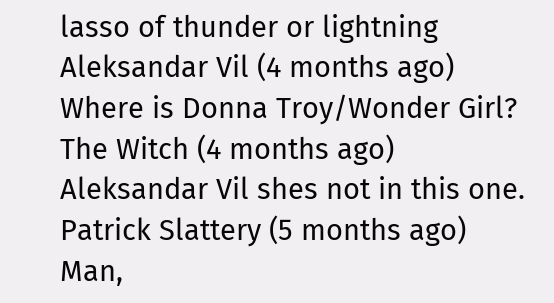lasso of thunder or lightning
Aleksandar Vil (4 months ago)
Where is Donna Troy/Wonder Girl?
The Witch (4 months ago)
Aleksandar Vil shes not in this one.
Patrick Slattery (5 months ago)
Man,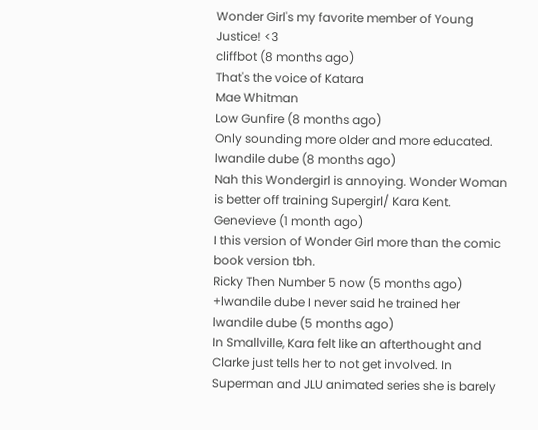Wonder Girl's my favorite member of Young Justice! <3
cliffbot (8 months ago)
That's the voice of Katara
Mae Whitman
Low Gunfire (8 months ago)
Only sounding more older and more educated.
lwandile dube (8 months ago)
Nah this Wondergirl is annoying. Wonder Woman is better off training Supergirl/ Kara Kent.
Genevieve (1 month ago)
I this version of Wonder Girl more than the comic book version tbh.
Ricky Then Number 5 now (5 months ago)
+lwandile dube I never said he trained her
lwandile dube (5 months ago)
In Smallville, Kara felt like an afterthought and Clarke just tells her to not get involved. In Superman and JLU animated series she is barely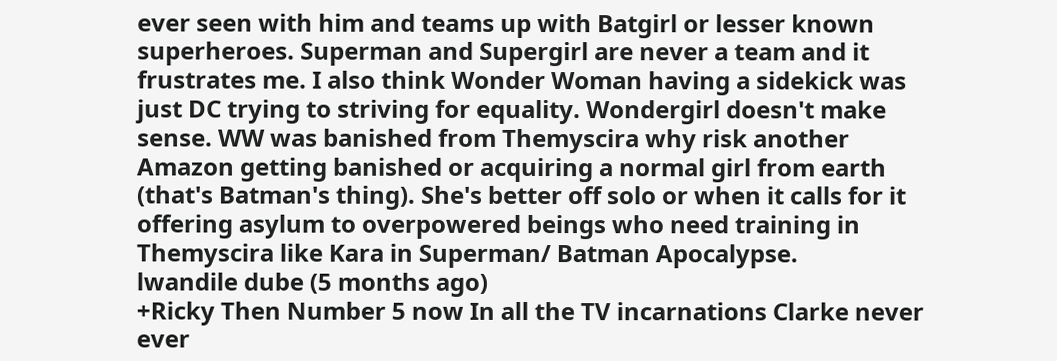ever seen with him and teams up with Batgirl or lesser known superheroes. Superman and Supergirl are never a team and it frustrates me. I also think Wonder Woman having a sidekick was just DC trying to striving for equality. Wondergirl doesn't make sense. WW was banished from Themyscira why risk another Amazon getting banished or acquiring a normal girl from earth (that's Batman's thing). She's better off solo or when it calls for it offering asylum to overpowered beings who need training in Themyscira like Kara in Superman/ Batman Apocalypse.
lwandile dube (5 months ago)
+Ricky Then Number 5 now In all the TV incarnations Clarke never ever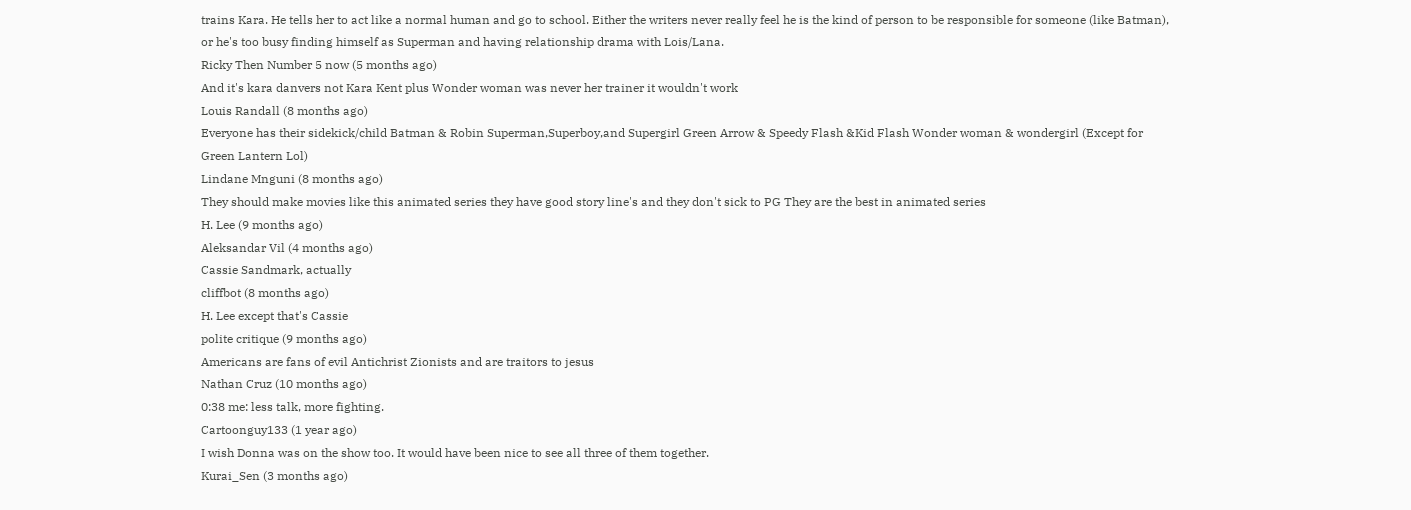trains Kara. He tells her to act like a normal human and go to school. Either the writers never really feel he is the kind of person to be responsible for someone (like Batman), or he's too busy finding himself as Superman and having relationship drama with Lois/Lana.
Ricky Then Number 5 now (5 months ago)
And it's kara danvers not Kara Kent plus Wonder woman was never her trainer it wouldn't work
Louis Randall (8 months ago)
Everyone has their sidekick/child Batman & Robin Superman,Superboy,and Supergirl Green Arrow & Speedy Flash &Kid Flash Wonder woman & wondergirl (Except for Green Lantern Lol)
Lindane Mnguni (8 months ago)
They should make movies like this animated series they have good story line's and they don't sick to PG They are the best in animated series
H. Lee (9 months ago)
Aleksandar Vil (4 months ago)
Cassie Sandmark, actually
cliffbot (8 months ago)
H. Lee except that's Cassie
polite critique (9 months ago)
Americans are fans of evil Antichrist Zionists and are traitors to jesus
Nathan Cruz (10 months ago)
0:38 me: less talk, more fighting.
Cartoonguy133 (1 year ago)
I wish Donna was on the show too. It would have been nice to see all three of them together.
Kurai_Sen (3 months ago)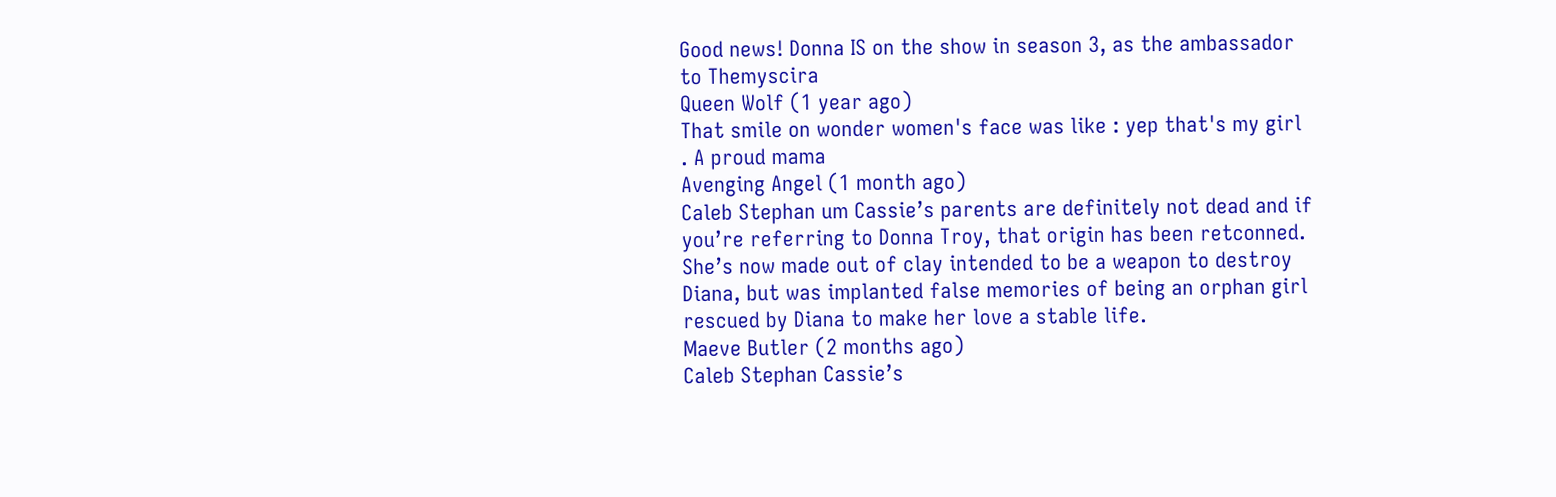Good news! Donna IS on the show in season 3, as the ambassador to Themyscira
Queen Wolf (1 year ago)
That smile on wonder women's face was like : yep that's my girl . A proud mama
Avenging Angel (1 month ago)
Caleb Stephan um Cassie’s parents are definitely not dead and if you’re referring to Donna Troy, that origin has been retconned. She’s now made out of clay intended to be a weapon to destroy Diana, but was implanted false memories of being an orphan girl rescued by Diana to make her love a stable life.
Maeve Butler (2 months ago)
Caleb Stephan Cassie’s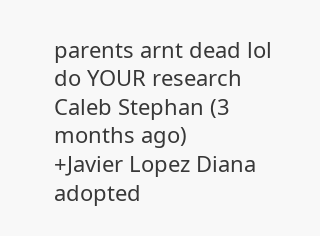parents arnt dead lol do YOUR research
Caleb Stephan (3 months ago)
+Javier Lopez Diana adopted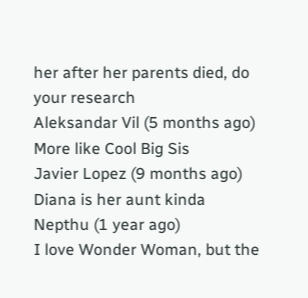her after her parents died, do your research
Aleksandar Vil (5 months ago)
More like Cool Big Sis
Javier Lopez (9 months ago)
Diana is her aunt kinda
Nepthu (1 year ago)
I love Wonder Woman, but the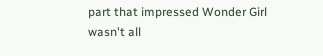part that impressed Wonder Girl wasn't all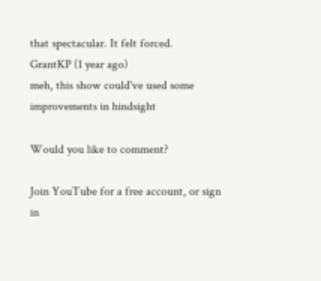that spectacular. It felt forced.
GrantKP (1 year ago)
meh, this show could've used some improvements in hindsight

Would you like to comment?

Join YouTube for a free account, or sign in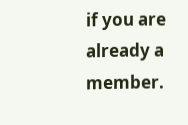if you are already a member.